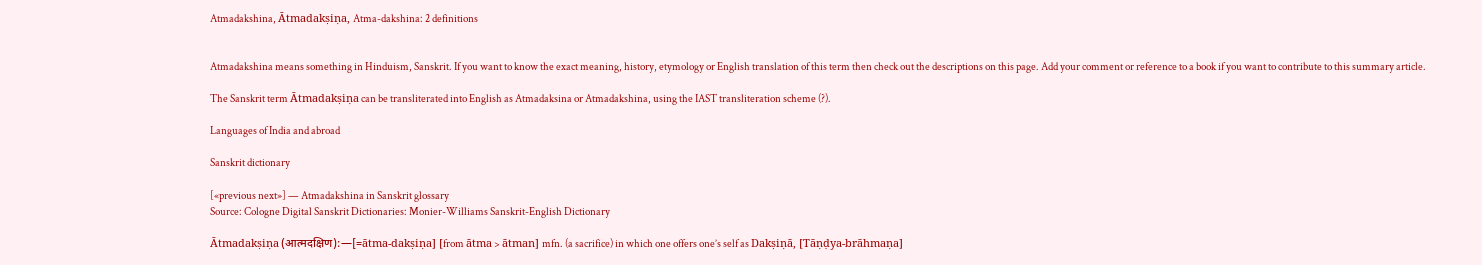Atmadakshina, Ātmadakṣiṇa, Atma-dakshina: 2 definitions


Atmadakshina means something in Hinduism, Sanskrit. If you want to know the exact meaning, history, etymology or English translation of this term then check out the descriptions on this page. Add your comment or reference to a book if you want to contribute to this summary article.

The Sanskrit term Ātmadakṣiṇa can be transliterated into English as Atmadaksina or Atmadakshina, using the IAST transliteration scheme (?).

Languages of India and abroad

Sanskrit dictionary

[«previous next»] — Atmadakshina in Sanskrit glossary
Source: Cologne Digital Sanskrit Dictionaries: Monier-Williams Sanskrit-English Dictionary

Ātmadakṣiṇa (आत्मदक्षिण):—[=ātma-dakṣiṇa] [from ātma > ātman] mfn. (a sacrifice) in which one offers one’s self as Dakṣiṇā, [Tāṇḍya-brāhmaṇa]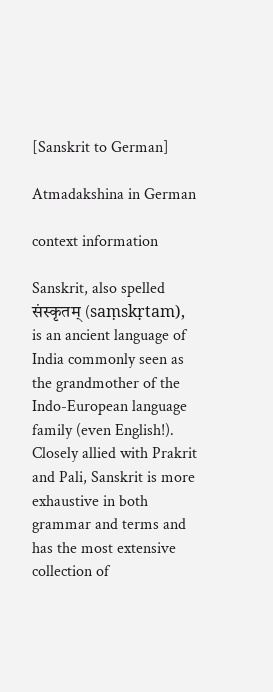[Sanskrit to German]

Atmadakshina in German

context information

Sanskrit, also spelled संस्कृतम् (saṃskṛtam), is an ancient language of India commonly seen as the grandmother of the Indo-European language family (even English!). Closely allied with Prakrit and Pali, Sanskrit is more exhaustive in both grammar and terms and has the most extensive collection of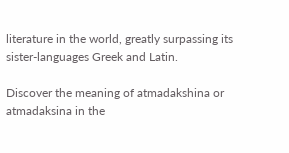literature in the world, greatly surpassing its sister-languages Greek and Latin.

Discover the meaning of atmadakshina or atmadaksina in the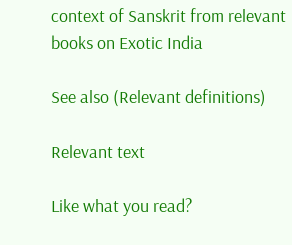context of Sanskrit from relevant books on Exotic India

See also (Relevant definitions)

Relevant text

Like what you read?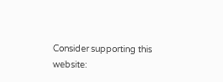Consider supporting this website: